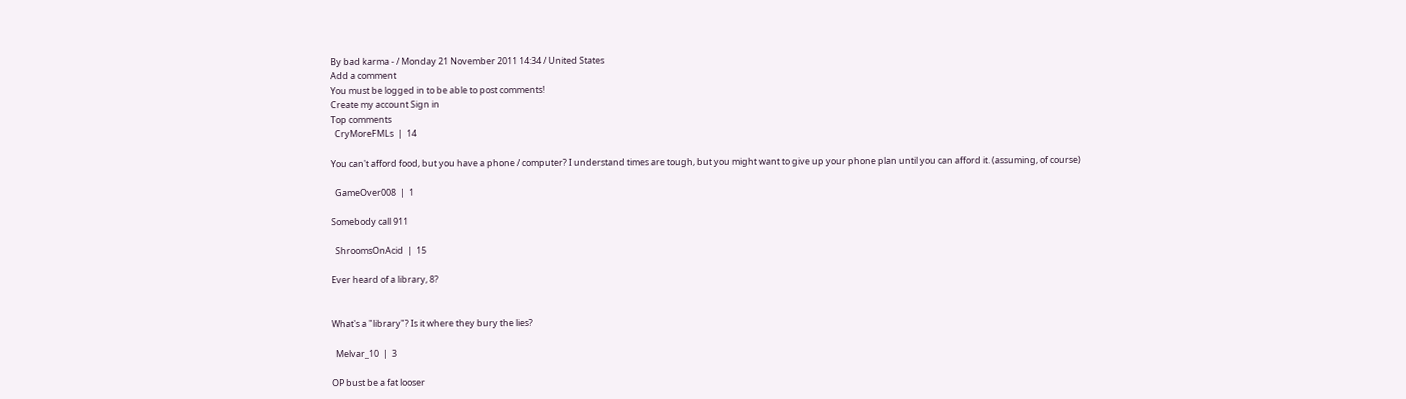By bad karma - / Monday 21 November 2011 14:34 / United States
Add a comment
You must be logged in to be able to post comments!
Create my account Sign in
Top comments
  CryMoreFMLs  |  14

You can't afford food, but you have a phone / computer? I understand times are tough, but you might want to give up your phone plan until you can afford it. (assuming, of course)

  GameOver008  |  1

Somebody call 911

  ShroomsOnAcid  |  15

Ever heard of a library, 8?


What's a "library"? Is it where they bury the lies?

  Melvar_10  |  3

OP bust be a fat looser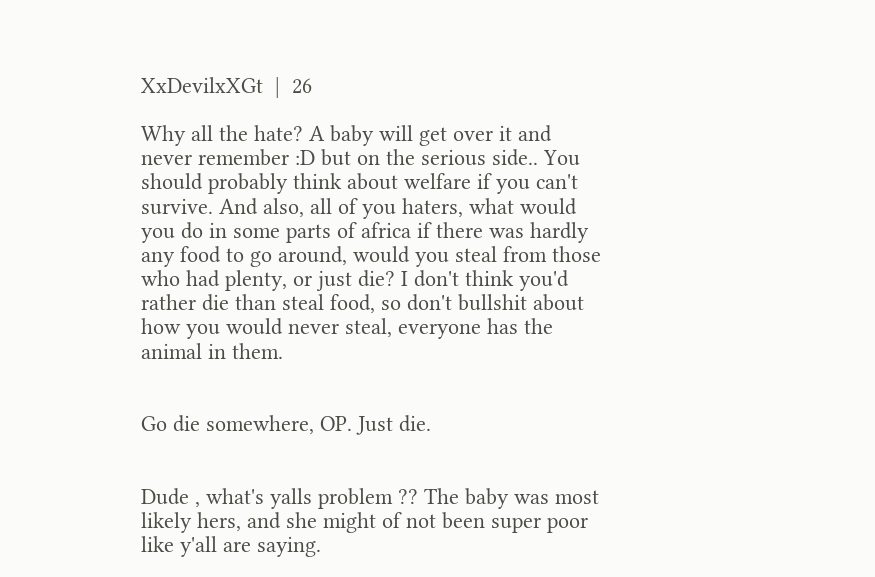XxDevilxXGt  |  26

Why all the hate? A baby will get over it and never remember :D but on the serious side.. You should probably think about welfare if you can't survive. And also, all of you haters, what would you do in some parts of africa if there was hardly any food to go around, would you steal from those who had plenty, or just die? I don't think you'd rather die than steal food, so don't bullshit about how you would never steal, everyone has the animal in them.


Go die somewhere, OP. Just die.


Dude , what's yalls problem ?? The baby was most likely hers, and she might of not been super poor like y'all are saying.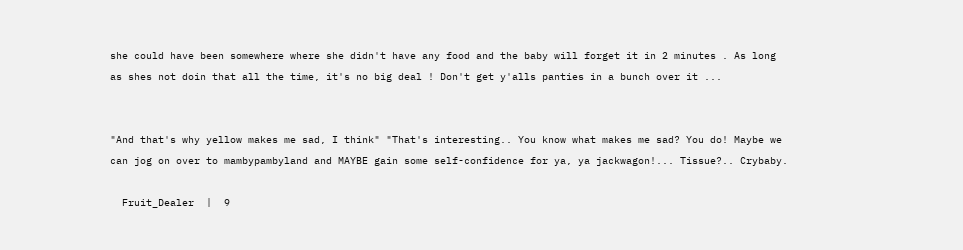she could have been somewhere where she didn't have any food and the baby will forget it in 2 minutes . As long as shes not doin that all the time, it's no big deal ! Don't get y'alls panties in a bunch over it ...


"And that's why yellow makes me sad, I think" "That's interesting.. You know what makes me sad? You do! Maybe we can jog on over to mambypambyland and MAYBE gain some self-confidence for ya, ya jackwagon!... Tissue?.. Crybaby.

  Fruit_Dealer  |  9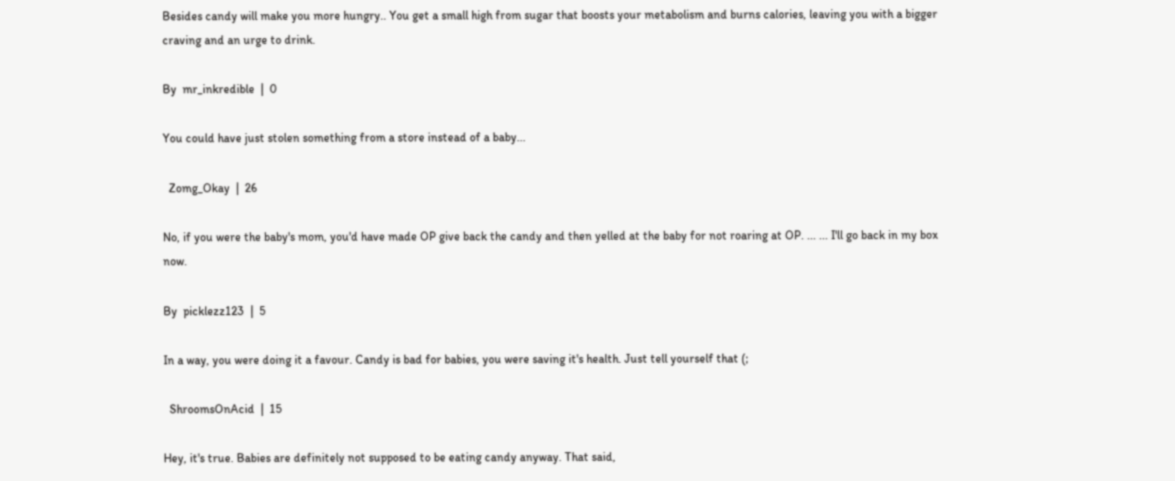Besides candy will make you more hungry.. You get a small high from sugar that boosts your metabolism and burns calories, leaving you with a bigger craving and an urge to drink.

By  mr_inkredible  |  0

You could have just stolen something from a store instead of a baby...

  Zomg_Okay  |  26

No, if you were the baby's mom, you'd have made OP give back the candy and then yelled at the baby for not roaring at OP. ... ... I'll go back in my box now.

By  picklezz123  |  5

In a way, you were doing it a favour. Candy is bad for babies, you were saving it's health. Just tell yourself that (;

  ShroomsOnAcid  |  15

Hey, it's true. Babies are definitely not supposed to be eating candy anyway. That said,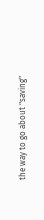the way to go about "saving"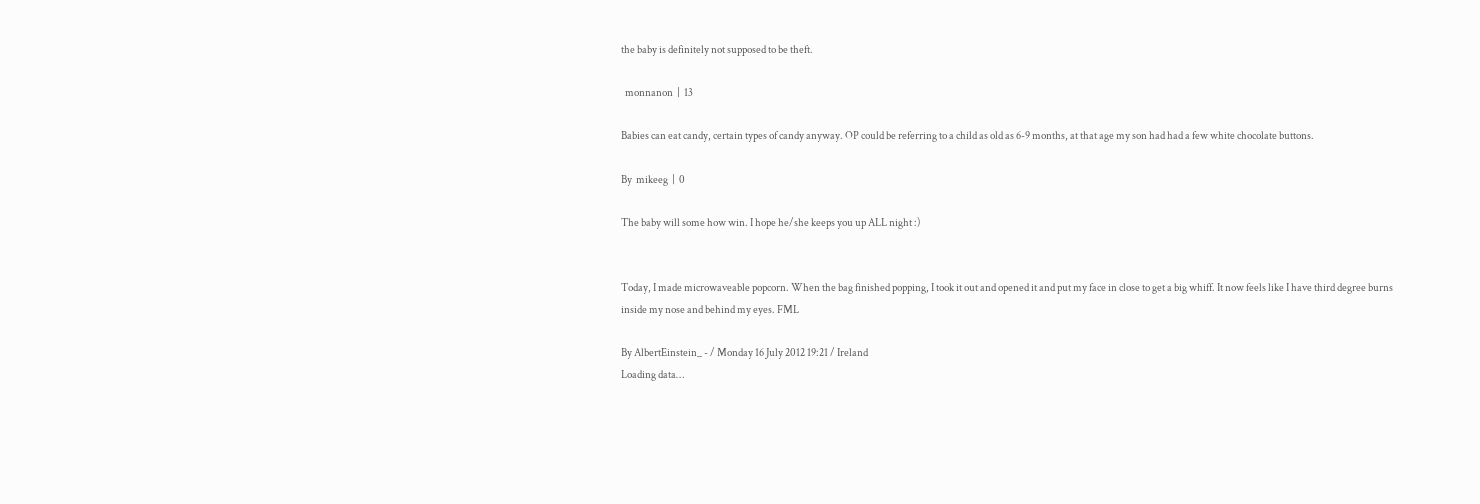the baby is definitely not supposed to be theft.

  monnanon  |  13

Babies can eat candy, certain types of candy anyway. OP could be referring to a child as old as 6-9 months, at that age my son had had a few white chocolate buttons.

By  mikeeg  |  0

The baby will some how win. I hope he/she keeps you up ALL night :)


Today, I made microwaveable popcorn. When the bag finished popping, I took it out and opened it and put my face in close to get a big whiff. It now feels like I have third degree burns inside my nose and behind my eyes. FML

By AlbertEinstein_ - / Monday 16 July 2012 19:21 / Ireland
Loading data…